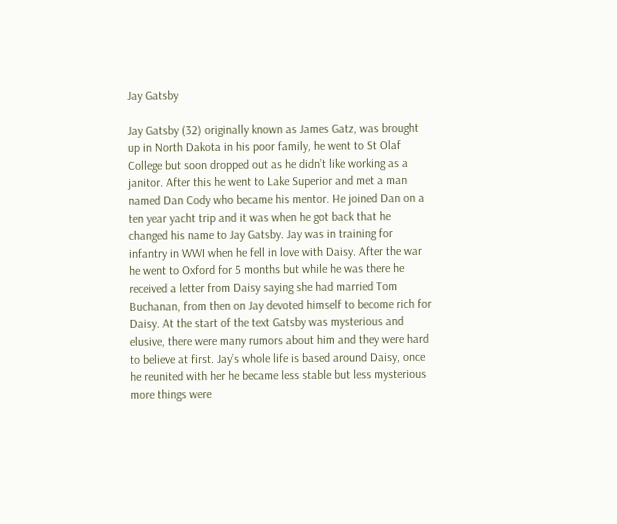Jay Gatsby

Jay Gatsby (32) originally known as James Gatz, was brought up in North Dakota in his poor family, he went to St Olaf College but soon dropped out as he didn’t like working as a janitor. After this he went to Lake Superior and met a man named Dan Cody who became his mentor. He joined Dan on a ten year yacht trip and it was when he got back that he changed his name to Jay Gatsby. Jay was in training for infantry in WWI when he fell in love with Daisy. After the war he went to Oxford for 5 months but while he was there he received a letter from Daisy saying she had married Tom Buchanan, from then on Jay devoted himself to become rich for Daisy. At the start of the text Gatsby was mysterious and elusive, there were many rumors about him and they were hard to believe at first. Jay’s whole life is based around Daisy, once he reunited with her he became less stable but less mysterious more things were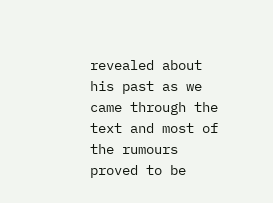revealed about his past as we came through the text and most of the rumours proved to be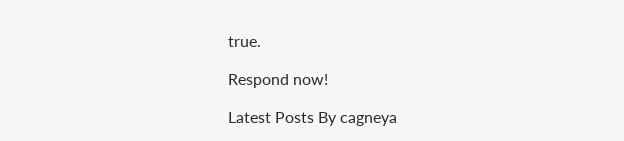true.

Respond now!

Latest Posts By cagneya